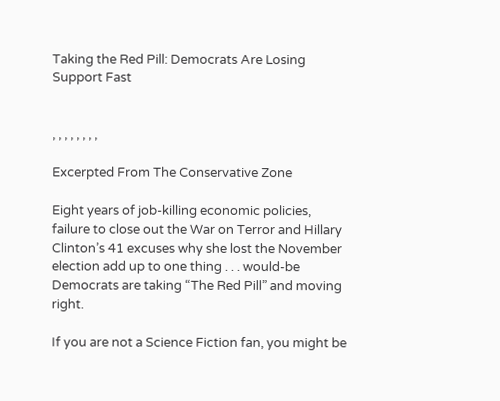Taking the Red Pill: Democrats Are Losing Support Fast


, , , , , , , ,

Excerpted From The Conservative Zone

Eight years of job-killing economic policies, failure to close out the War on Terror and Hillary Clinton’s 41 excuses why she lost the November election add up to one thing . . . would-be Democrats are taking “The Red Pill” and moving right.

If you are not a Science Fiction fan, you might be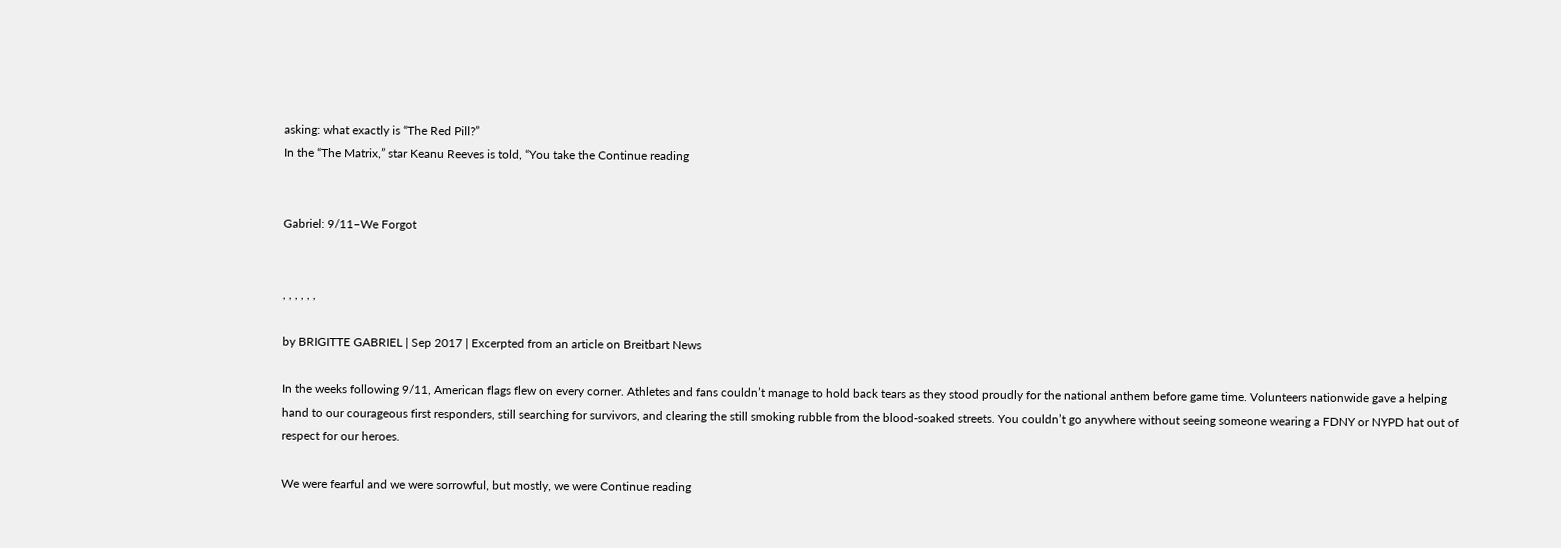asking: what exactly is “The Red Pill?”
In the “The Matrix,” star Keanu Reeves is told, “You take the Continue reading


Gabriel: 9/11–We Forgot


, , , , , ,

by BRIGITTE GABRIEL | Sep 2017 | Excerpted from an article on Breitbart News

In the weeks following 9/11, American flags flew on every corner. Athletes and fans couldn’t manage to hold back tears as they stood proudly for the national anthem before game time. Volunteers nationwide gave a helping hand to our courageous first responders, still searching for survivors, and clearing the still smoking rubble from the blood-soaked streets. You couldn’t go anywhere without seeing someone wearing a FDNY or NYPD hat out of respect for our heroes.

We were fearful and we were sorrowful, but mostly, we were Continue reading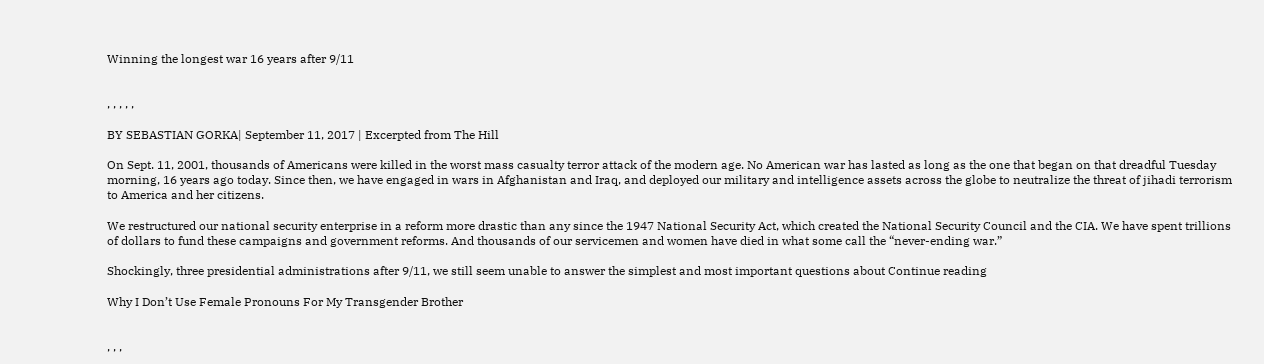Winning the longest war 16 years after 9/11


, , , , ,

BY SEBASTIAN GORKA| September 11, 2017 | Excerpted from The Hill

On Sept. 11, 2001, thousands of Americans were killed in the worst mass casualty terror attack of the modern age. No American war has lasted as long as the one that began on that dreadful Tuesday morning, 16 years ago today. Since then, we have engaged in wars in Afghanistan and Iraq, and deployed our military and intelligence assets across the globe to neutralize the threat of jihadi terrorism to America and her citizens.

We restructured our national security enterprise in a reform more drastic than any since the 1947 National Security Act, which created the National Security Council and the CIA. We have spent trillions of dollars to fund these campaigns and government reforms. And thousands of our servicemen and women have died in what some call the “never-ending war.”

Shockingly, three presidential administrations after 9/11, we still seem unable to answer the simplest and most important questions about Continue reading

Why I Don’t Use Female Pronouns For My Transgender Brother


, , ,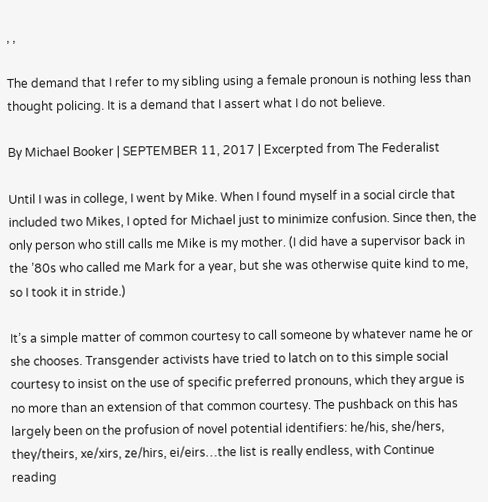, ,

The demand that I refer to my sibling using a female pronoun is nothing less than thought policing. It is a demand that I assert what I do not believe.

By Michael Booker | SEPTEMBER 11, 2017 | Excerpted from The Federalist

Until I was in college, I went by Mike. When I found myself in a social circle that included two Mikes, I opted for Michael just to minimize confusion. Since then, the only person who still calls me Mike is my mother. (I did have a supervisor back in the ’80s who called me Mark for a year, but she was otherwise quite kind to me, so I took it in stride.)

It’s a simple matter of common courtesy to call someone by whatever name he or she chooses. Transgender activists have tried to latch on to this simple social courtesy to insist on the use of specific preferred pronouns, which they argue is no more than an extension of that common courtesy. The pushback on this has largely been on the profusion of novel potential identifiers: he/his, she/hers, they/theirs, xe/xirs, ze/hirs, ei/eirs…the list is really endless, with Continue reading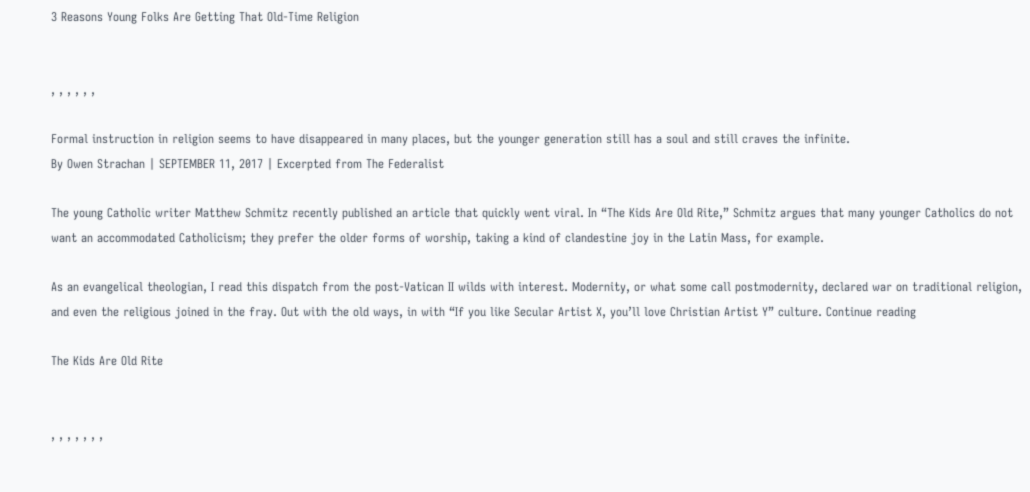3 Reasons Young Folks Are Getting That Old-Time Religion


, , , , , ,

Formal instruction in religion seems to have disappeared in many places, but the younger generation still has a soul and still craves the infinite.
By Owen Strachan | SEPTEMBER 11, 2017 | Excerpted from The Federalist

The young Catholic writer Matthew Schmitz recently published an article that quickly went viral. In “The Kids Are Old Rite,” Schmitz argues that many younger Catholics do not want an accommodated Catholicism; they prefer the older forms of worship, taking a kind of clandestine joy in the Latin Mass, for example.

As an evangelical theologian, I read this dispatch from the post-Vatican II wilds with interest. Modernity, or what some call postmodernity, declared war on traditional religion, and even the religious joined in the fray. Out with the old ways, in with “If you like Secular Artist X, you’ll love Christian Artist Y” culture. Continue reading

The Kids Are Old Rite


, , , , , , ,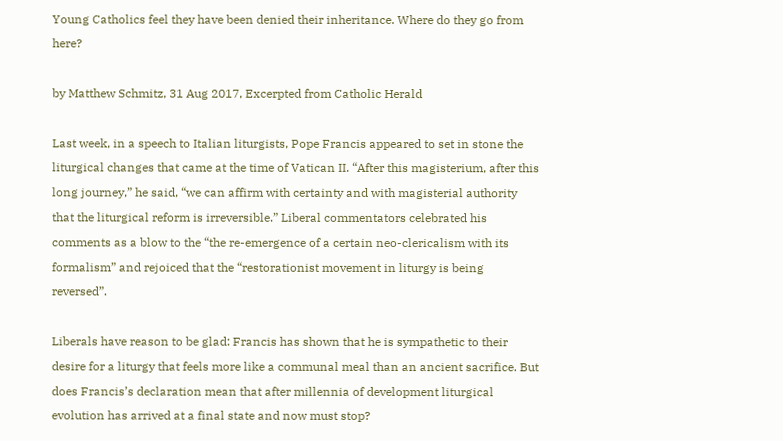Young Catholics feel they have been denied their inheritance. Where do they go from here?

by Matthew Schmitz, 31 Aug 2017, Excerpted from Catholic Herald

Last week, in a speech to Italian liturgists, Pope Francis appeared to set in stone the liturgical changes that came at the time of Vatican II. “After this magisterium, after this long journey,” he said, “we can affirm with certainty and with magisterial authority that the liturgical reform is irreversible.” Liberal commentators celebrated his comments as a blow to the “the re-emergence of a certain neo-clericalism with its formalism” and rejoiced that the “restorationist movement in liturgy is being reversed”.

Liberals have reason to be glad: Francis has shown that he is sympathetic to their desire for a liturgy that feels more like a communal meal than an ancient sacrifice. But does Francis’s declaration mean that after millennia of development liturgical evolution has arrived at a final state and now must stop?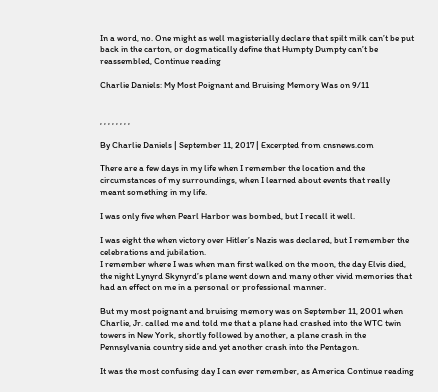In a word, no. One might as well magisterially declare that spilt milk can’t be put back in the carton, or dogmatically define that Humpty Dumpty can’t be reassembled, Continue reading

Charlie Daniels: My Most Poignant and Bruising Memory Was on 9/11


, , , , , , , ,

By Charlie Daniels | September 11, 2017 | Excerpted from cnsnews.com

There are a few days in my life when I remember the location and the circumstances of my surroundings, when I learned about events that really meant something in my life.

I was only five when Pearl Harbor was bombed, but I recall it well.

I was eight the when victory over Hitler’s Nazis was declared, but I remember the celebrations and jubilation.
I remember where I was when man first walked on the moon, the day Elvis died, the night Lynyrd Skynyrd’s plane went down and many other vivid memories that had an effect on me in a personal or professional manner.

But my most poignant and bruising memory was on September 11, 2001 when Charlie, Jr. called me and told me that a plane had crashed into the WTC twin towers in New York, shortly followed by another, a plane crash in the Pennsylvania country side and yet another crash into the Pentagon.

It was the most confusing day I can ever remember, as America Continue reading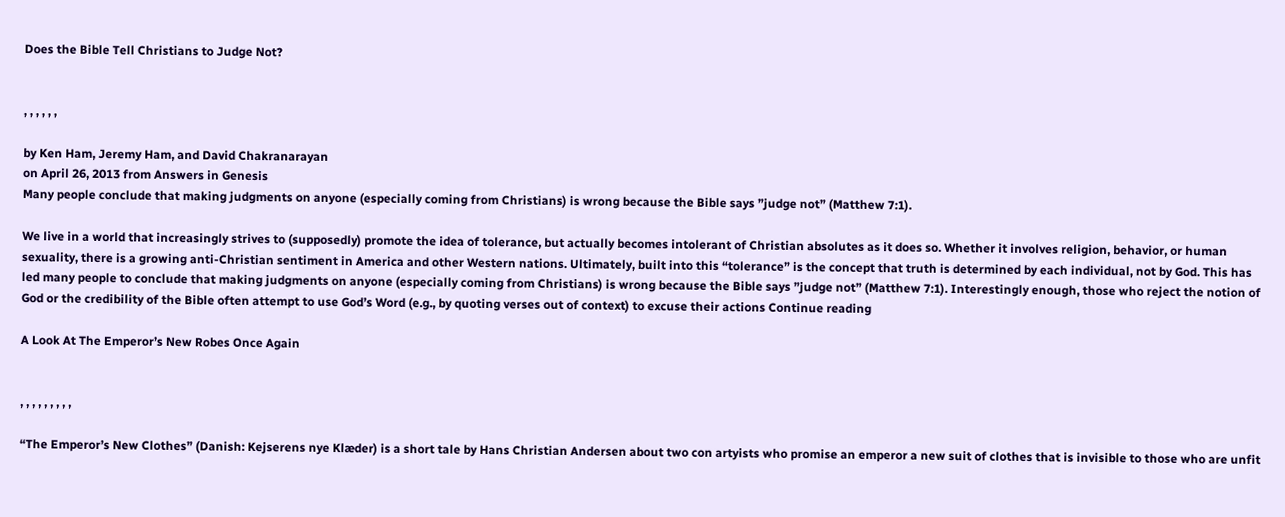Does the Bible Tell Christians to Judge Not?


, , , , , ,

by Ken Ham, Jeremy Ham, and David Chakranarayan
on April 26, 2013 from Answers in Genesis
Many people conclude that making judgments on anyone (especially coming from Christians) is wrong because the Bible says ”judge not” (Matthew 7:1).

We live in a world that increasingly strives to (supposedly) promote the idea of tolerance, but actually becomes intolerant of Christian absolutes as it does so. Whether it involves religion, behavior, or human sexuality, there is a growing anti-Christian sentiment in America and other Western nations. Ultimately, built into this “tolerance” is the concept that truth is determined by each individual, not by God. This has led many people to conclude that making judgments on anyone (especially coming from Christians) is wrong because the Bible says ”judge not” (Matthew 7:1). Interestingly enough, those who reject the notion of God or the credibility of the Bible often attempt to use God’s Word (e.g., by quoting verses out of context) to excuse their actions Continue reading

A Look At The Emperor’s New Robes Once Again


, , , , , , , , ,

“The Emperor’s New Clothes” (Danish: Kejserens nye Klæder) is a short tale by Hans Christian Andersen about two con artyists who promise an emperor a new suit of clothes that is invisible to those who are unfit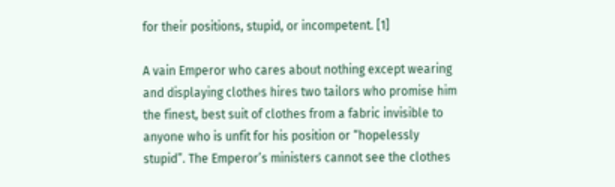for their positions, stupid, or incompetent. [1]

A vain Emperor who cares about nothing except wearing and displaying clothes hires two tailors who promise him the finest, best suit of clothes from a fabric invisible to anyone who is unfit for his position or “hopelessly stupid”. The Emperor’s ministers cannot see the clothes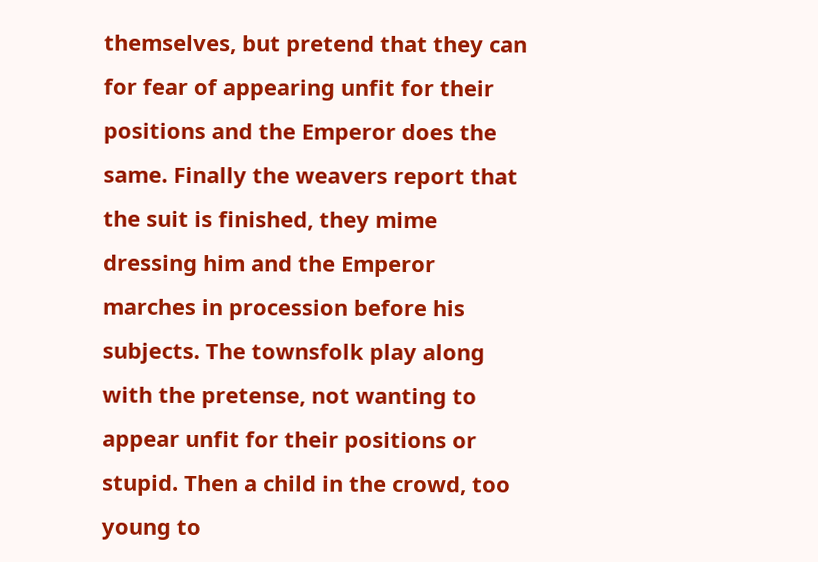themselves, but pretend that they can for fear of appearing unfit for their positions and the Emperor does the same. Finally the weavers report that the suit is finished, they mime dressing him and the Emperor marches in procession before his subjects. The townsfolk play along with the pretense, not wanting to appear unfit for their positions or stupid. Then a child in the crowd, too young to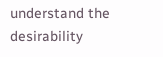understand the desirability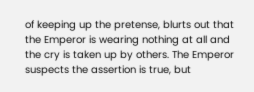of keeping up the pretense, blurts out that the Emperor is wearing nothing at all and the cry is taken up by others. The Emperor suspects the assertion is true, but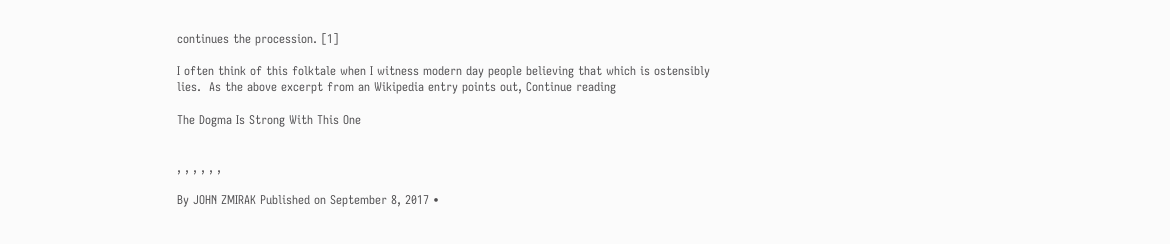continues the procession. [1]

I often think of this folktale when I witness modern day people believing that which is ostensibly lies.  As the above excerpt from an Wikipedia entry points out, Continue reading

The Dogma Is Strong With This One


, , , , , ,

By JOHN ZMIRAK Published on September 8, 2017 •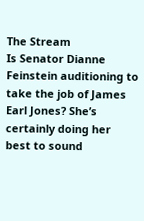The Stream
Is Senator Dianne Feinstein auditioning to take the job of James Earl Jones? She’s certainly doing her best to sound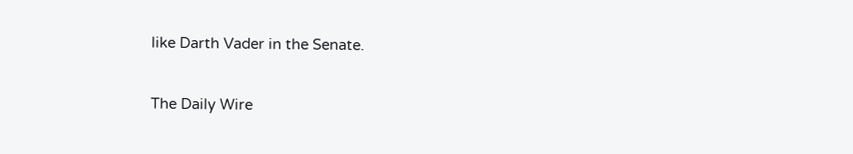like Darth Vader in the Senate.

The Daily Wire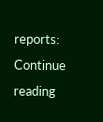reports:
Continue reading